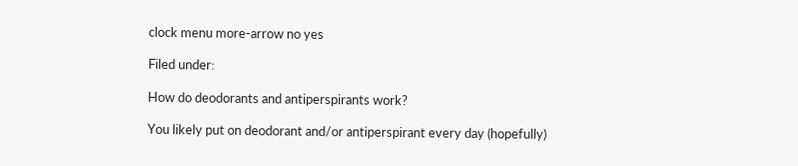clock menu more-arrow no yes

Filed under:

How do deodorants and antiperspirants work?

You likely put on deodorant and/or antiperspirant every day (hopefully)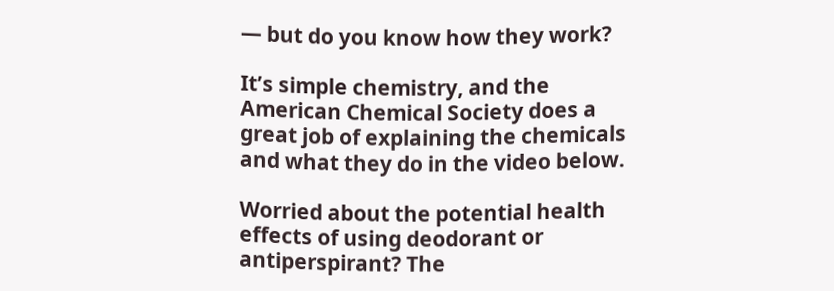— but do you know how they work?

It’s simple chemistry, and the American Chemical Society does a great job of explaining the chemicals and what they do in the video below.

Worried about the potential health effects of using deodorant or antiperspirant? The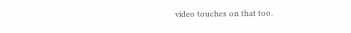video touches on that too.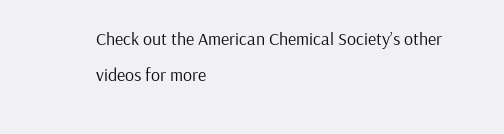Check out the American Chemical Society’s other videos for more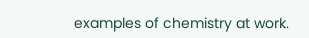examples of chemistry at work.